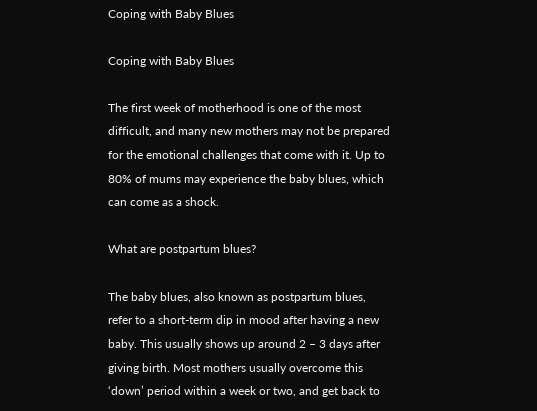Coping with Baby Blues

Coping with Baby Blues

The first week of motherhood is one of the most difficult, and many new mothers may not be prepared for the emotional challenges that come with it. Up to 80% of mums may experience the baby blues, which can come as a shock.

What are postpartum blues?

The baby blues, also known as postpartum blues, refer to a short-term dip in mood after having a new baby. This usually shows up around 2 – 3 days after giving birth. Most mothers usually overcome this ‘down’ period within a week or two, and get back to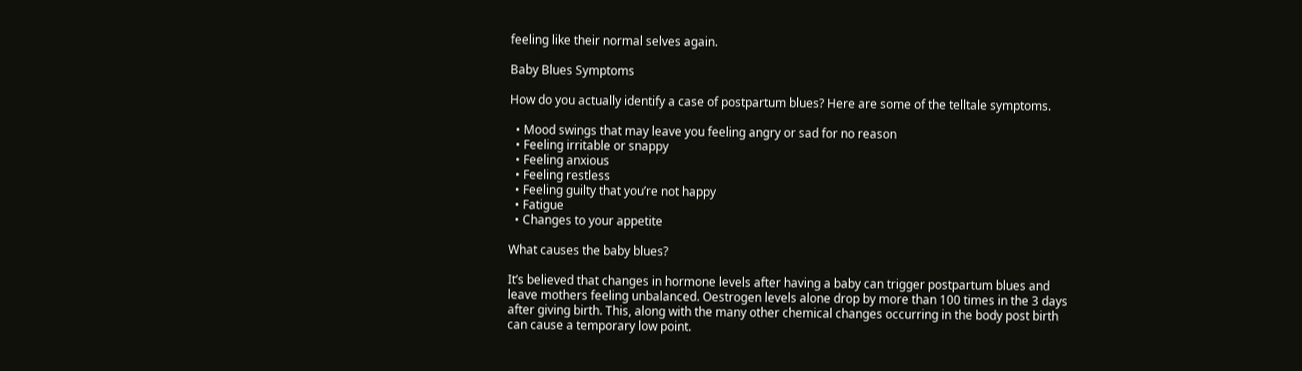feeling like their normal selves again.

Baby Blues Symptoms

How do you actually identify a case of postpartum blues? Here are some of the telltale symptoms.

  • Mood swings that may leave you feeling angry or sad for no reason
  • Feeling irritable or snappy
  • Feeling anxious
  • Feeling restless
  • Feeling guilty that you’re not happy
  • Fatigue
  • Changes to your appetite

What causes the baby blues?

It’s believed that changes in hormone levels after having a baby can trigger postpartum blues and leave mothers feeling unbalanced. Oestrogen levels alone drop by more than 100 times in the 3 days after giving birth. This, along with the many other chemical changes occurring in the body post birth can cause a temporary low point.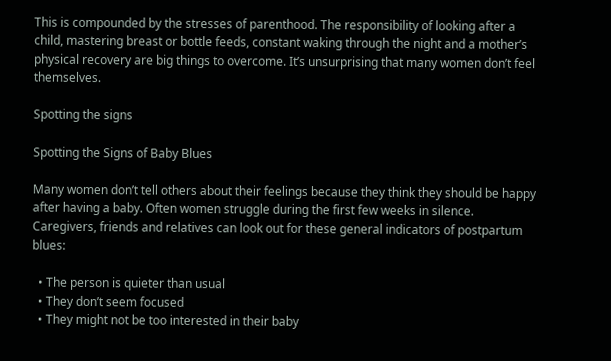This is compounded by the stresses of parenthood. The responsibility of looking after a child, mastering breast or bottle feeds, constant waking through the night and a mother’s physical recovery are big things to overcome. It’s unsurprising that many women don’t feel themselves.

Spotting the signs

Spotting the Signs of Baby Blues

Many women don’t tell others about their feelings because they think they should be happy after having a baby. Often women struggle during the first few weeks in silence. Caregivers, friends and relatives can look out for these general indicators of postpartum blues:

  • The person is quieter than usual
  • They don’t seem focused
  • They might not be too interested in their baby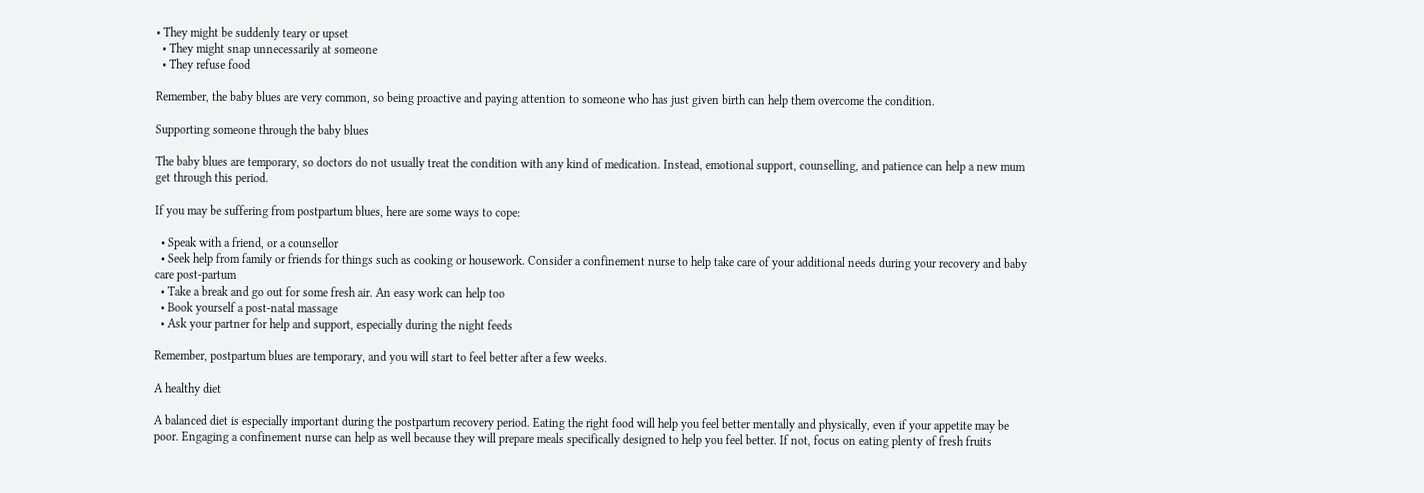• They might be suddenly teary or upset
  • They might snap unnecessarily at someone
  • They refuse food

Remember, the baby blues are very common, so being proactive and paying attention to someone who has just given birth can help them overcome the condition.

Supporting someone through the baby blues

The baby blues are temporary, so doctors do not usually treat the condition with any kind of medication. Instead, emotional support, counselling, and patience can help a new mum get through this period.

If you may be suffering from postpartum blues, here are some ways to cope:

  • Speak with a friend, or a counsellor
  • Seek help from family or friends for things such as cooking or housework. Consider a confinement nurse to help take care of your additional needs during your recovery and baby care post-partum
  • Take a break and go out for some fresh air. An easy work can help too
  • Book yourself a post-natal massage
  • Ask your partner for help and support, especially during the night feeds

Remember, postpartum blues are temporary, and you will start to feel better after a few weeks.

A healthy diet

A balanced diet is especially important during the postpartum recovery period. Eating the right food will help you feel better mentally and physically, even if your appetite may be poor. Engaging a confinement nurse can help as well because they will prepare meals specifically designed to help you feel better. If not, focus on eating plenty of fresh fruits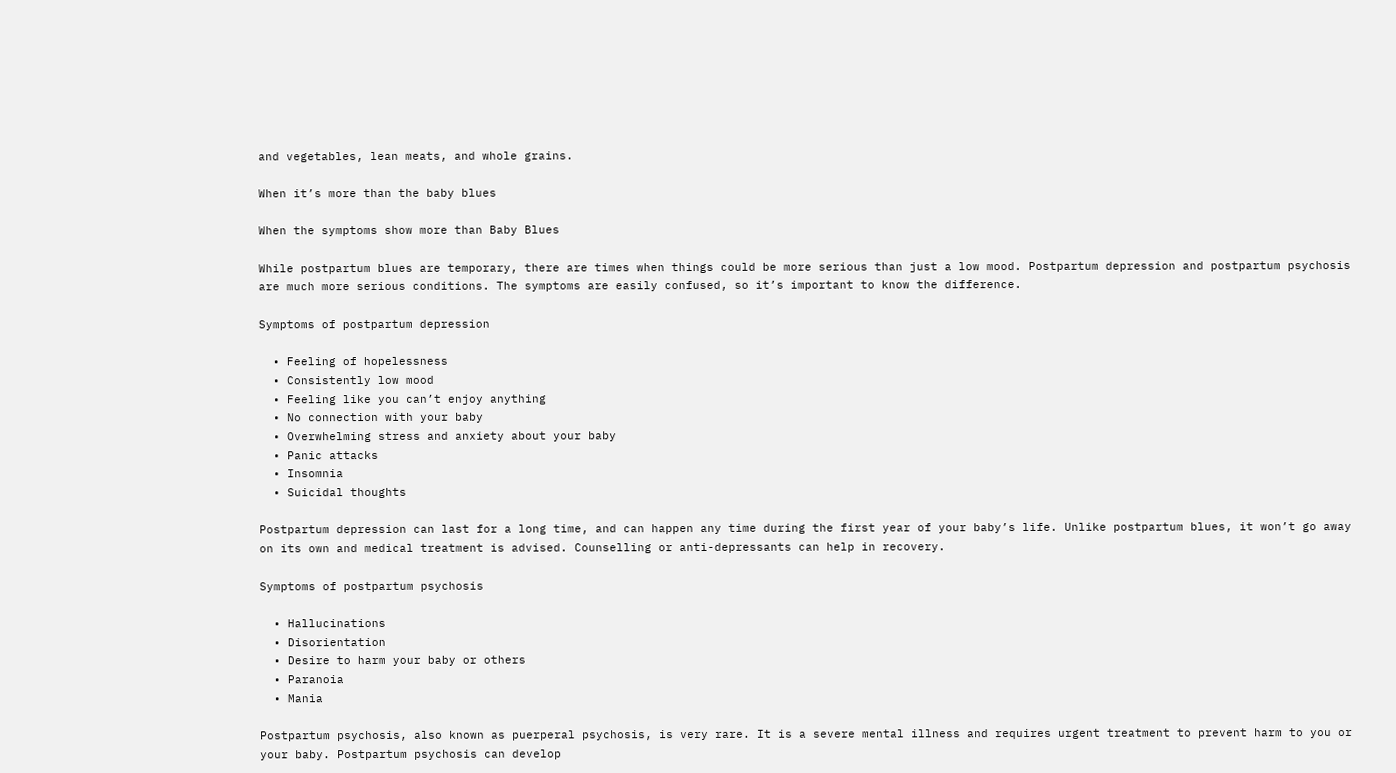and vegetables, lean meats, and whole grains.

When it’s more than the baby blues

When the symptoms show more than Baby Blues

While postpartum blues are temporary, there are times when things could be more serious than just a low mood. Postpartum depression and postpartum psychosis are much more serious conditions. The symptoms are easily confused, so it’s important to know the difference.

Symptoms of postpartum depression

  • Feeling of hopelessness
  • Consistently low mood
  • Feeling like you can’t enjoy anything
  • No connection with your baby
  • Overwhelming stress and anxiety about your baby
  • Panic attacks
  • Insomnia
  • Suicidal thoughts

Postpartum depression can last for a long time, and can happen any time during the first year of your baby’s life. Unlike postpartum blues, it won’t go away on its own and medical treatment is advised. Counselling or anti-depressants can help in recovery.

Symptoms of postpartum psychosis

  • Hallucinations
  • Disorientation
  • Desire to harm your baby or others
  • Paranoia
  • Mania

Postpartum psychosis, also known as puerperal psychosis, is very rare. It is a severe mental illness and requires urgent treatment to prevent harm to you or your baby. Postpartum psychosis can develop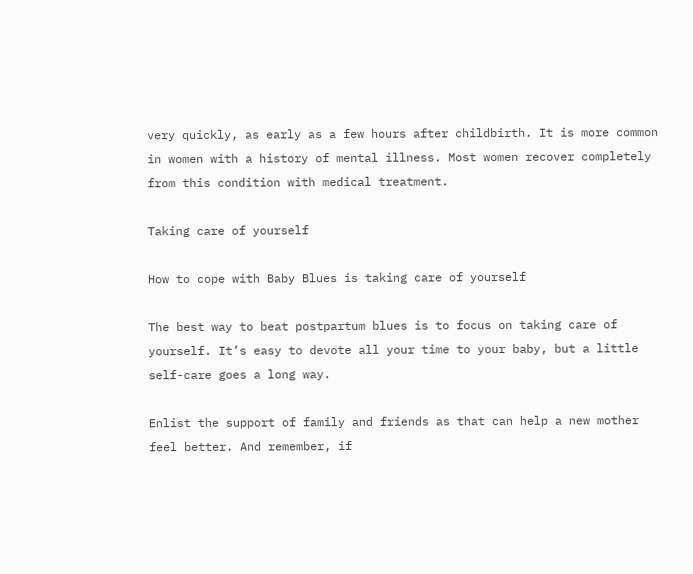very quickly, as early as a few hours after childbirth. It is more common in women with a history of mental illness. Most women recover completely from this condition with medical treatment.

Taking care of yourself

How to cope with Baby Blues is taking care of yourself

The best way to beat postpartum blues is to focus on taking care of yourself. It’s easy to devote all your time to your baby, but a little self-care goes a long way.

Enlist the support of family and friends as that can help a new mother feel better. And remember, if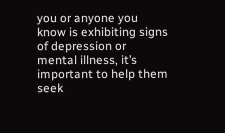you or anyone you know is exhibiting signs of depression or mental illness, it’s important to help them seek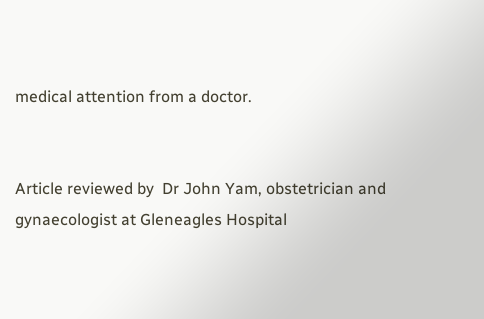medical attention from a doctor.


Article reviewed by  Dr John Yam, obstetrician and gynaecologist at Gleneagles Hospital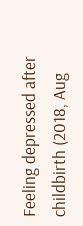Feeling depressed after childbirth (2018, Aug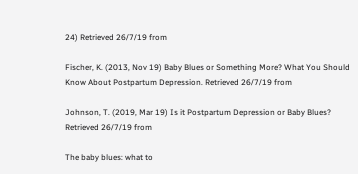24) Retrieved 26/7/19 from

Fischer, K. (2013, Nov 19) Baby Blues or Something More? What You Should Know About Postpartum Depression. Retrieved 26/7/19 from

Johnson, T. (2019, Mar 19) Is it Postpartum Depression or Baby Blues? Retrieved 26/7/19 from

The baby blues: what to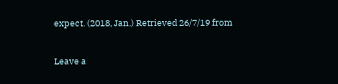expect. (2018, Jan.) Retrieved 26/7/19 from

Leave a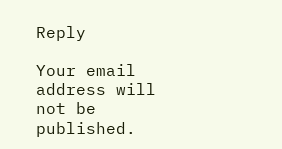Reply

Your email address will not be published.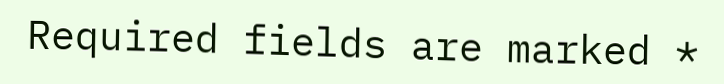Required fields are marked *